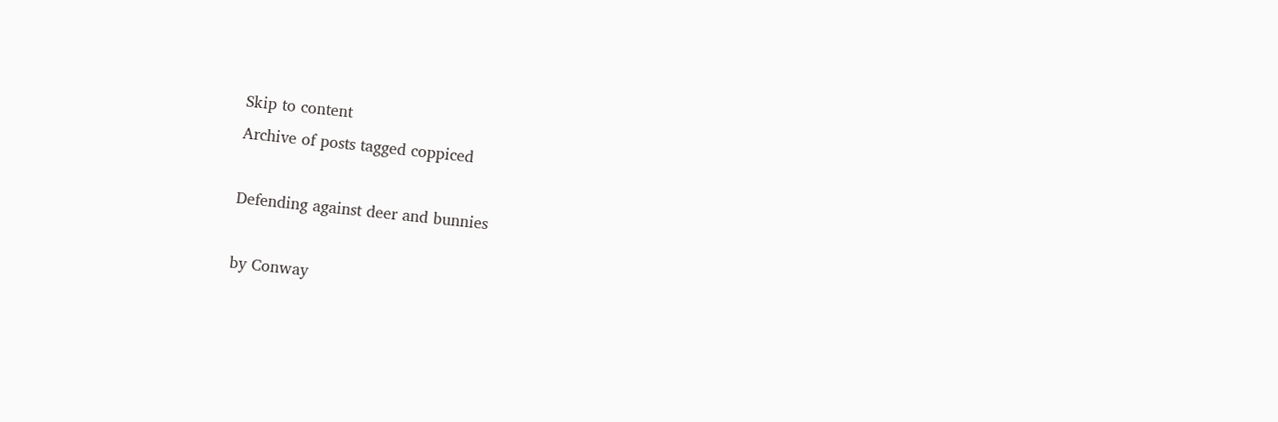Skip to content
Archive of posts tagged coppiced

Defending against deer and bunnies

by Conway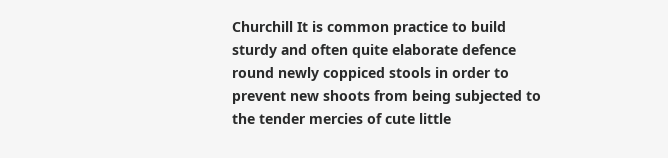Churchill It is common practice to build sturdy and often quite elaborate defence round newly coppiced stools in order to prevent new shoots from being subjected to the tender mercies of cute little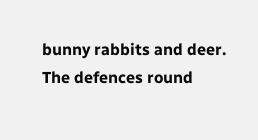bunny rabbits and deer. The defences round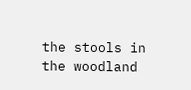the stools in the woodland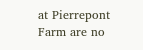at Pierrepont Farm are no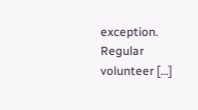exception. Regular volunteer […]